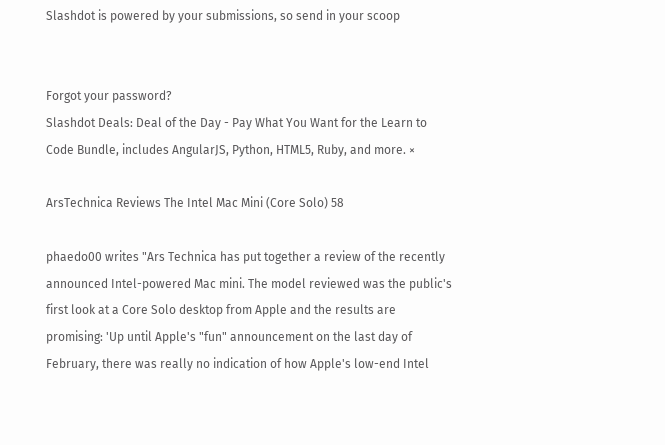Slashdot is powered by your submissions, so send in your scoop


Forgot your password?
Slashdot Deals: Deal of the Day - Pay What You Want for the Learn to Code Bundle, includes AngularJS, Python, HTML5, Ruby, and more. ×

ArsTechnica Reviews The Intel Mac Mini (Core Solo) 58

phaedo00 writes "Ars Technica has put together a review of the recently announced Intel-powered Mac mini. The model reviewed was the public's first look at a Core Solo desktop from Apple and the results are promising: 'Up until Apple's "fun" announcement on the last day of February, there was really no indication of how Apple's low-end Intel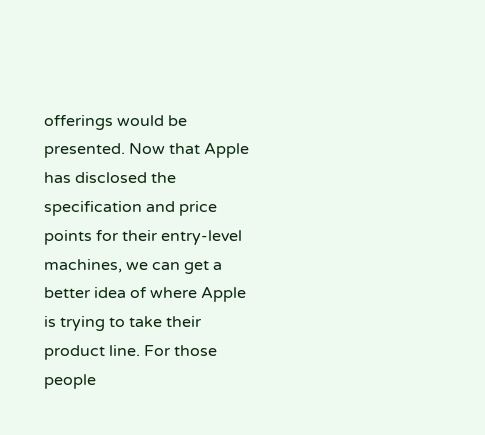offerings would be presented. Now that Apple has disclosed the specification and price points for their entry-level machines, we can get a better idea of where Apple is trying to take their product line. For those people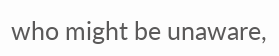who might be unaware,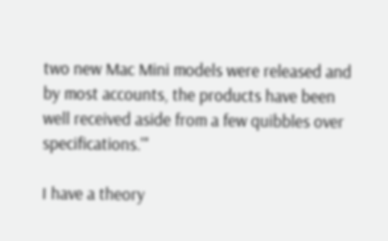two new Mac Mini models were released and by most accounts, the products have been well received aside from a few quibbles over specifications.'"

I have a theory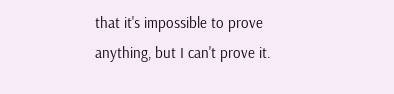that it's impossible to prove anything, but I can't prove it.